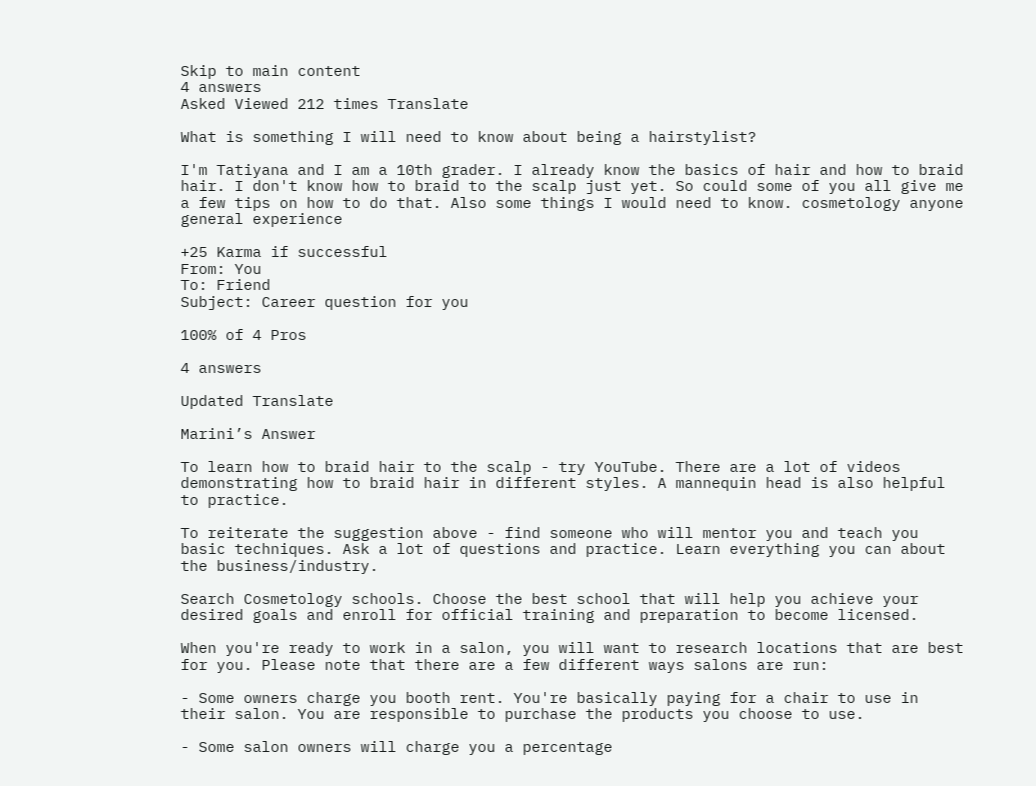Skip to main content
4 answers
Asked Viewed 212 times Translate

What is something I will need to know about being a hairstylist?

I'm Tatiyana and I am a 10th grader. I already know the basics of hair and how to braid hair. I don't know how to braid to the scalp just yet. So could some of you all give me a few tips on how to do that. Also some things I would need to know. cosmetology anyone general experience

+25 Karma if successful
From: You
To: Friend
Subject: Career question for you

100% of 4 Pros

4 answers

Updated Translate

Marini’s Answer

To learn how to braid hair to the scalp - try YouTube. There are a lot of videos demonstrating how to braid hair in different styles. A mannequin head is also helpful to practice.

To reiterate the suggestion above - find someone who will mentor you and teach you basic techniques. Ask a lot of questions and practice. Learn everything you can about the business/industry.

Search Cosmetology schools. Choose the best school that will help you achieve your desired goals and enroll for official training and preparation to become licensed.

When you're ready to work in a salon, you will want to research locations that are best for you. Please note that there are a few different ways salons are run:

- Some owners charge you booth rent. You're basically paying for a chair to use in their salon. You are responsible to purchase the products you choose to use.

- Some salon owners will charge you a percentage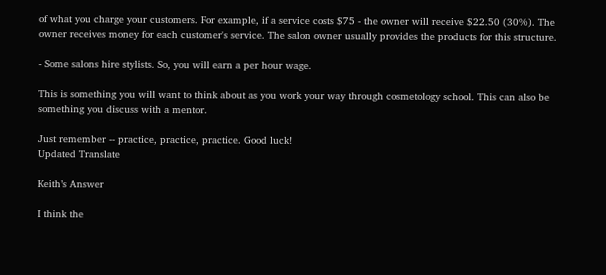of what you charge your customers. For example, if a service costs $75 - the owner will receive $22.50 (30%). The owner receives money for each customer's service. The salon owner usually provides the products for this structure.

- Some salons hire stylists. So, you will earn a per hour wage.

This is something you will want to think about as you work your way through cosmetology school. This can also be something you discuss with a mentor.

Just remember -- practice, practice, practice. Good luck!
Updated Translate

Keith’s Answer

I think the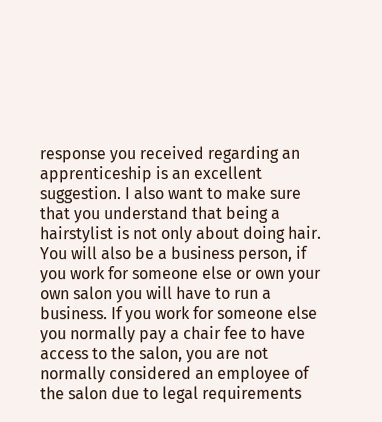response you received regarding an apprenticeship is an excellent suggestion. I also want to make sure that you understand that being a hairstylist is not only about doing hair. You will also be a business person, if you work for someone else or own your own salon you will have to run a business. If you work for someone else you normally pay a chair fee to have access to the salon, you are not normally considered an employee of the salon due to legal requirements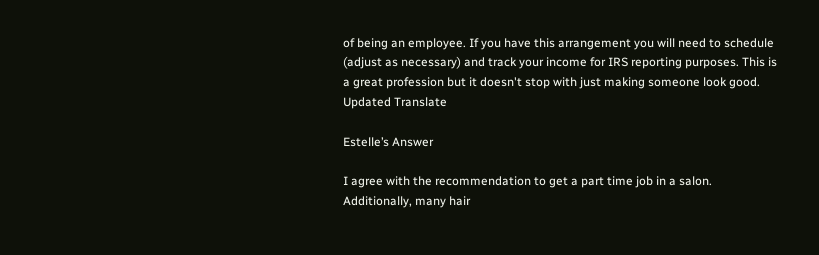of being an employee. If you have this arrangement you will need to schedule (adjust as necessary) and track your income for IRS reporting purposes. This is a great profession but it doesn't stop with just making someone look good.
Updated Translate

Estelle’s Answer

I agree with the recommendation to get a part time job in a salon. Additionally, many hair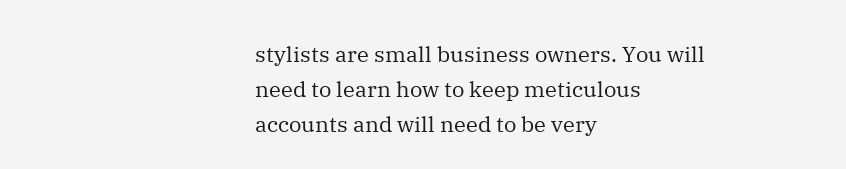stylists are small business owners. You will need to learn how to keep meticulous accounts and will need to be very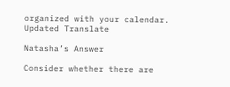organized with your calendar.
Updated Translate

Natasha’s Answer

Consider whether there are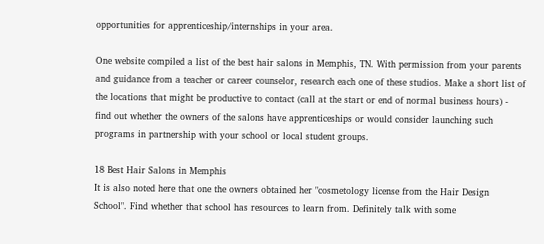opportunities for apprenticeship/internships in your area.

One website compiled a list of the best hair salons in Memphis, TN. With permission from your parents and guidance from a teacher or career counselor, research each one of these studios. Make a short list of the locations that might be productive to contact (call at the start or end of normal business hours) - find out whether the owners of the salons have apprenticeships or would consider launching such programs in partnership with your school or local student groups.

18 Best Hair Salons in Memphis
It is also noted here that one the owners obtained her "cosmetology license from the Hair Design School". Find whether that school has resources to learn from. Definitely talk with some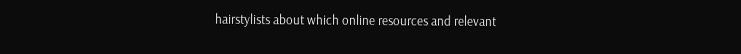hairstylists about which online resources and relevant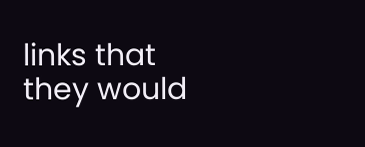links that they would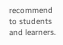recommend to students and learners.